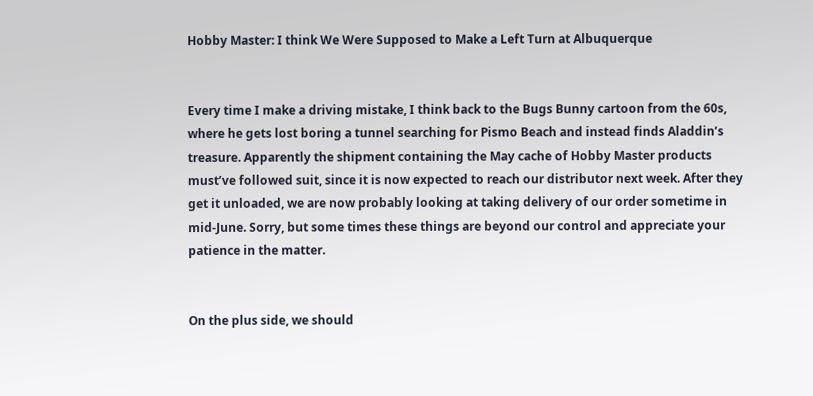Hobby Master: I think We Were Supposed to Make a Left Turn at Albuquerque


Every time I make a driving mistake, I think back to the Bugs Bunny cartoon from the 60s, where he gets lost boring a tunnel searching for Pismo Beach and instead finds Aladdin’s treasure. Apparently the shipment containing the May cache of Hobby Master products must’ve followed suit, since it is now expected to reach our distributor next week. After they get it unloaded, we are now probably looking at taking delivery of our order sometime in mid-June. Sorry, but some times these things are beyond our control and appreciate your patience in the matter.


On the plus side, we should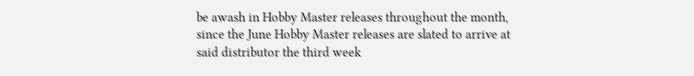be awash in Hobby Master releases throughout the month, since the June Hobby Master releases are slated to arrive at said distributor the third week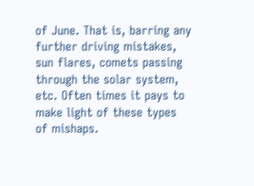of June. That is, barring any further driving mistakes, sun flares, comets passing through the solar system, etc. Often times it pays to make light of these types of mishaps.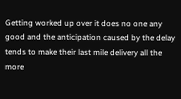Getting worked up over it does no one any good and the anticipation caused by the delay tends to make their last mile delivery all the more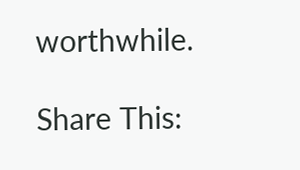worthwhile.

Share This: